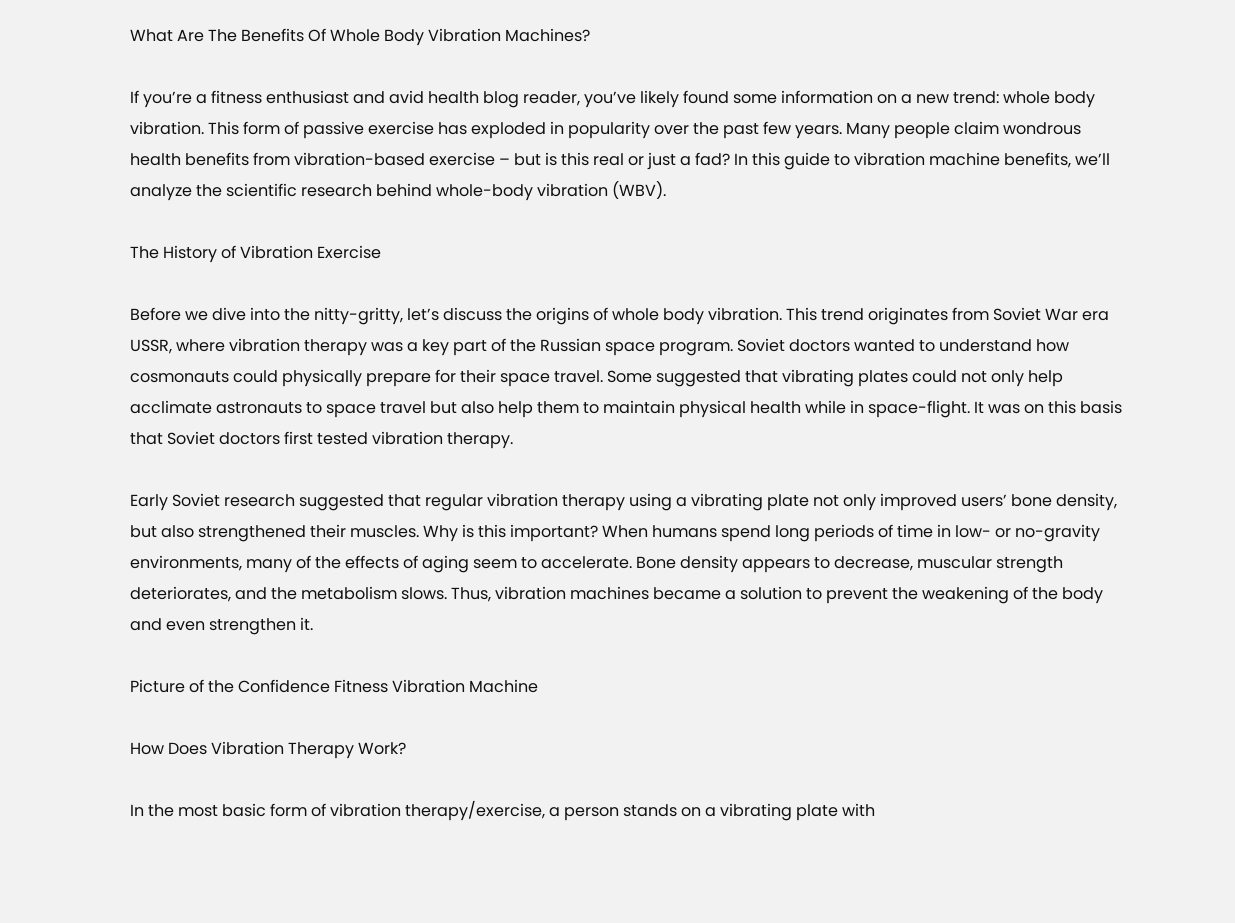What Are The Benefits Of Whole Body Vibration Machines?

If you’re a fitness enthusiast and avid health blog reader, you’ve likely found some information on a new trend: whole body vibration. This form of passive exercise has exploded in popularity over the past few years. Many people claim wondrous health benefits from vibration-based exercise – but is this real or just a fad? In this guide to vibration machine benefits, we’ll analyze the scientific research behind whole-body vibration (WBV).

The History of Vibration Exercise

Before we dive into the nitty-gritty, let’s discuss the origins of whole body vibration. This trend originates from Soviet War era USSR, where vibration therapy was a key part of the Russian space program. Soviet doctors wanted to understand how cosmonauts could physically prepare for their space travel. Some suggested that vibrating plates could not only help acclimate astronauts to space travel but also help them to maintain physical health while in space-flight. It was on this basis that Soviet doctors first tested vibration therapy.

Early Soviet research suggested that regular vibration therapy using a vibrating plate not only improved users’ bone density, but also strengthened their muscles. Why is this important? When humans spend long periods of time in low- or no-gravity environments, many of the effects of aging seem to accelerate. Bone density appears to decrease, muscular strength deteriorates, and the metabolism slows. Thus, vibration machines became a solution to prevent the weakening of the body and even strengthen it.

Picture of the Confidence Fitness Vibration Machine

How Does Vibration Therapy Work?

In the most basic form of vibration therapy/exercise, a person stands on a vibrating plate with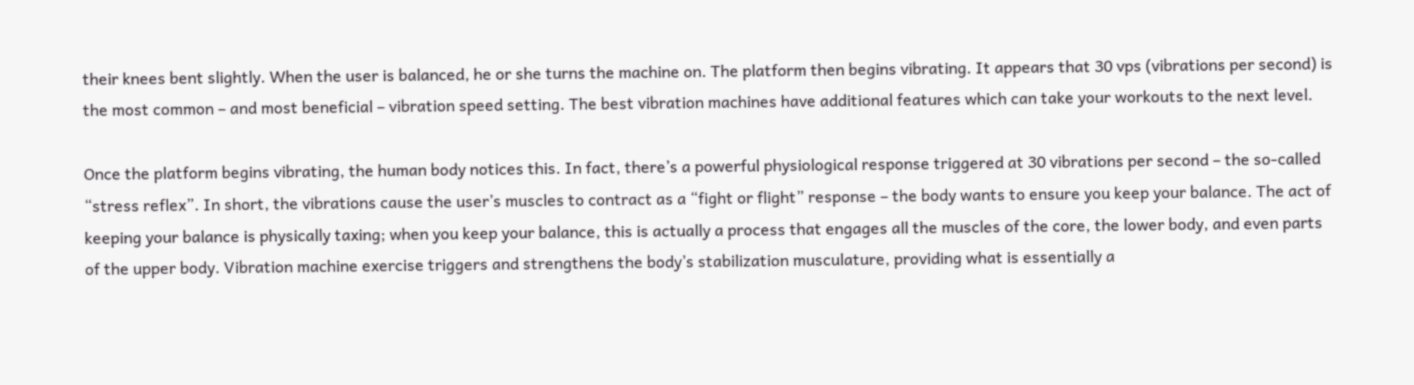their knees bent slightly. When the user is balanced, he or she turns the machine on. The platform then begins vibrating. It appears that 30 vps (vibrations per second) is the most common – and most beneficial – vibration speed setting. The best vibration machines have additional features which can take your workouts to the next level.

Once the platform begins vibrating, the human body notices this. In fact, there’s a powerful physiological response triggered at 30 vibrations per second – the so-called “stress reflex”. In short, the vibrations cause the user’s muscles to contract as a “fight or flight” response – the body wants to ensure you keep your balance. The act of keeping your balance is physically taxing; when you keep your balance, this is actually a process that engages all the muscles of the core, the lower body, and even parts of the upper body. Vibration machine exercise triggers and strengthens the body’s stabilization musculature, providing what is essentially a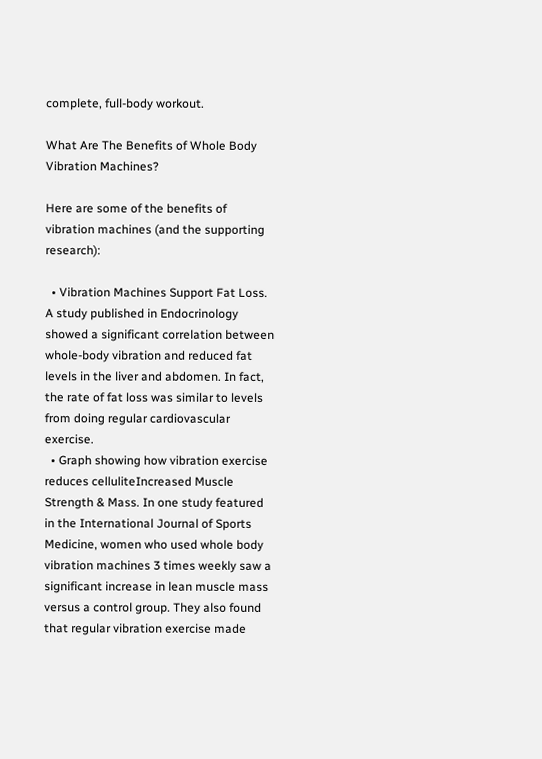complete, full-body workout.

What Are The Benefits of Whole Body Vibration Machines?

Here are some of the benefits of vibration machines (and the supporting research):

  • Vibration Machines Support Fat Loss. A study published in Endocrinology showed a significant correlation between whole-body vibration and reduced fat levels in the liver and abdomen. In fact, the rate of fat loss was similar to levels from doing regular cardiovascular exercise.
  • Graph showing how vibration exercise reduces celluliteIncreased Muscle Strength & Mass. In one study featured in the International Journal of Sports Medicine, women who used whole body vibration machines 3 times weekly saw a significant increase in lean muscle mass versus a control group. They also found that regular vibration exercise made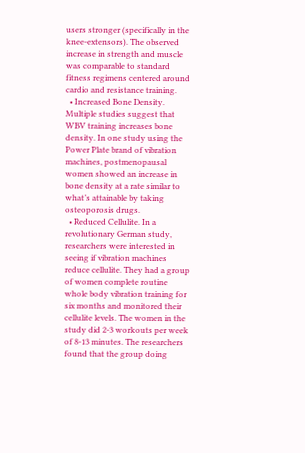users stronger (specifically in the knee-extensors). The observed increase in strength and muscle was comparable to standard fitness regimens centered around cardio and resistance training.
  • Increased Bone Density. Multiple studies suggest that WBV training increases bone density. In one study using the Power Plate brand of vibration machines, postmenopausal women showed an increase in bone density at a rate similar to what’s attainable by taking osteoporosis drugs.
  • Reduced Cellulite. In a revolutionary German study, researchers were interested in seeing if vibration machines reduce cellulite. They had a group of women complete routine whole body vibration training for six months and monitored their cellulite levels. The women in the study did 2-3 workouts per week of 8-13 minutes. The researchers found that the group doing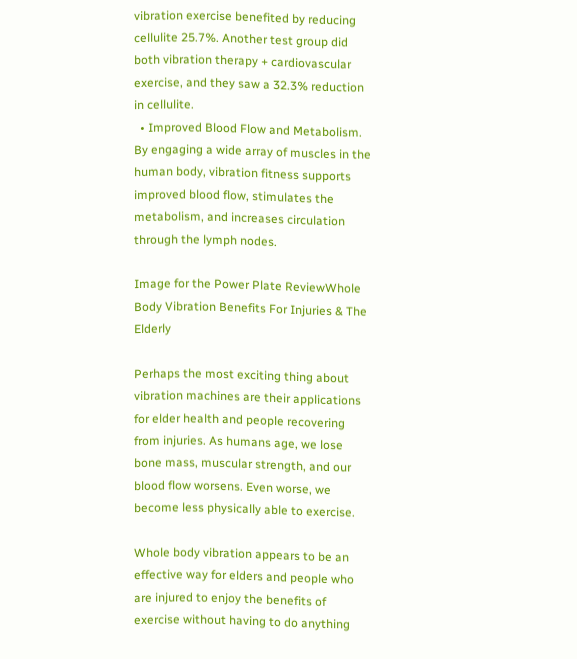vibration exercise benefited by reducing cellulite 25.7%. Another test group did both vibration therapy + cardiovascular exercise, and they saw a 32.3% reduction in cellulite.
  • Improved Blood Flow and Metabolism. By engaging a wide array of muscles in the human body, vibration fitness supports improved blood flow, stimulates the metabolism, and increases circulation through the lymph nodes.

Image for the Power Plate ReviewWhole Body Vibration Benefits For Injuries & The Elderly

Perhaps the most exciting thing about vibration machines are their applications for elder health and people recovering from injuries. As humans age, we lose bone mass, muscular strength, and our blood flow worsens. Even worse, we become less physically able to exercise.

Whole body vibration appears to be an effective way for elders and people who are injured to enjoy the benefits of exercise without having to do anything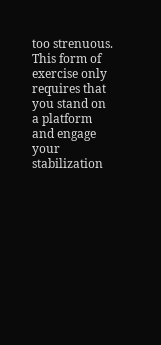too strenuous. This form of exercise only requires that you stand on a platform and engage your stabilization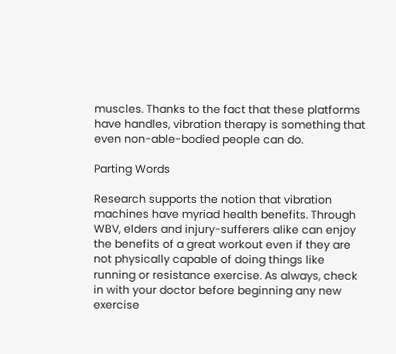muscles. Thanks to the fact that these platforms have handles, vibration therapy is something that even non-able-bodied people can do.

Parting Words

Research supports the notion that vibration machines have myriad health benefits. Through WBV, elders and injury-sufferers alike can enjoy the benefits of a great workout even if they are not physically capable of doing things like running or resistance exercise. As always, check in with your doctor before beginning any new exercise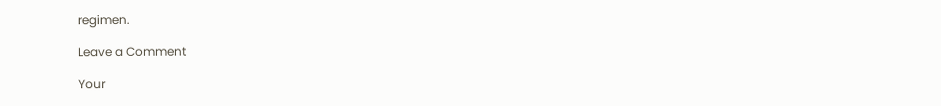regimen.

Leave a Comment

Your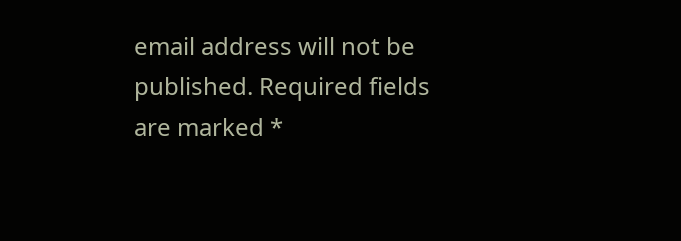email address will not be published. Required fields are marked *